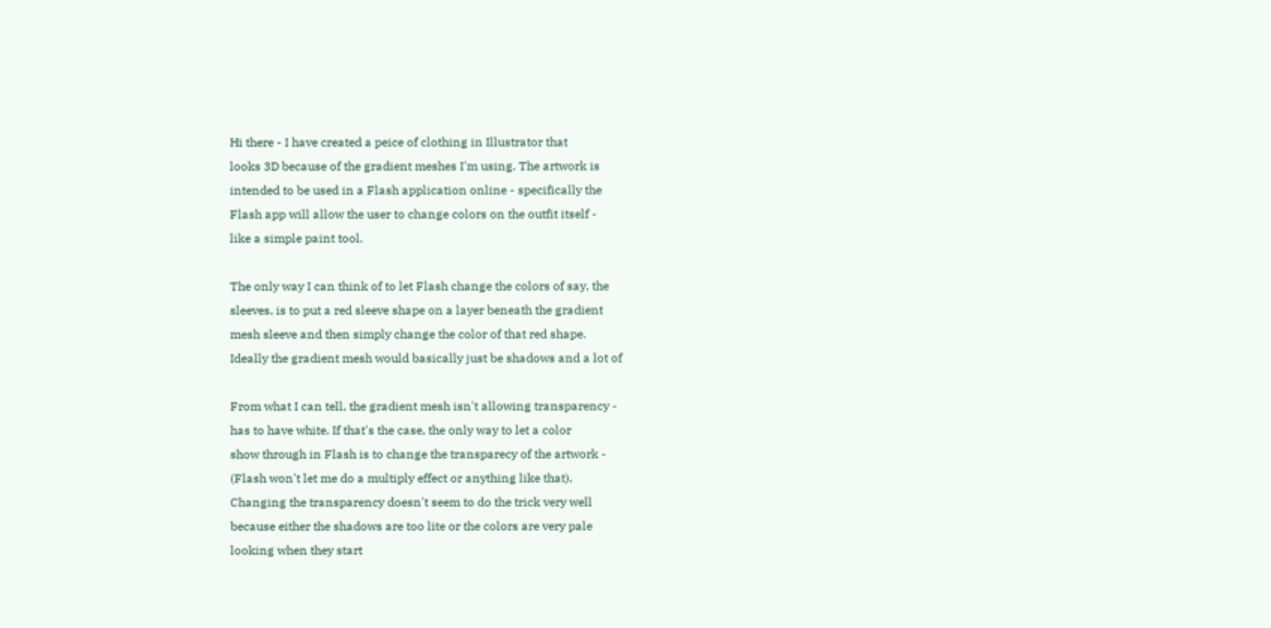Hi there - I have created a peice of clothing in Illustrator that
looks 3D because of the gradient meshes I'm using. The artwork is
intended to be used in a Flash application online - specifically the
Flash app will allow the user to change colors on the outfit itself -
like a simple paint tool.

The only way I can think of to let Flash change the colors of say, the
sleeves, is to put a red sleeve shape on a layer beneath the gradient
mesh sleeve and then simply change the color of that red shape.
Ideally the gradient mesh would basically just be shadows and a lot of

From what I can tell, the gradient mesh isn't allowing transparency -
has to have white. If that's the case, the only way to let a color
show through in Flash is to change the transparecy of the artwork -
(Flash won't let me do a multiply effect or anything like that).
Changing the transparency doesn't seem to do the trick very well
because either the shadows are too lite or the colors are very pale
looking when they start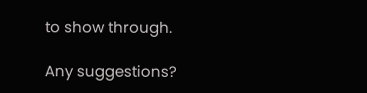to show through.

Any suggestions?